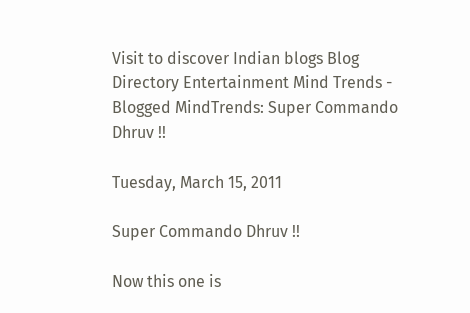Visit to discover Indian blogs Blog Directory Entertainment Mind Trends - Blogged MindTrends: Super Commando Dhruv !!

Tuesday, March 15, 2011

Super Commando Dhruv !!

Now this one is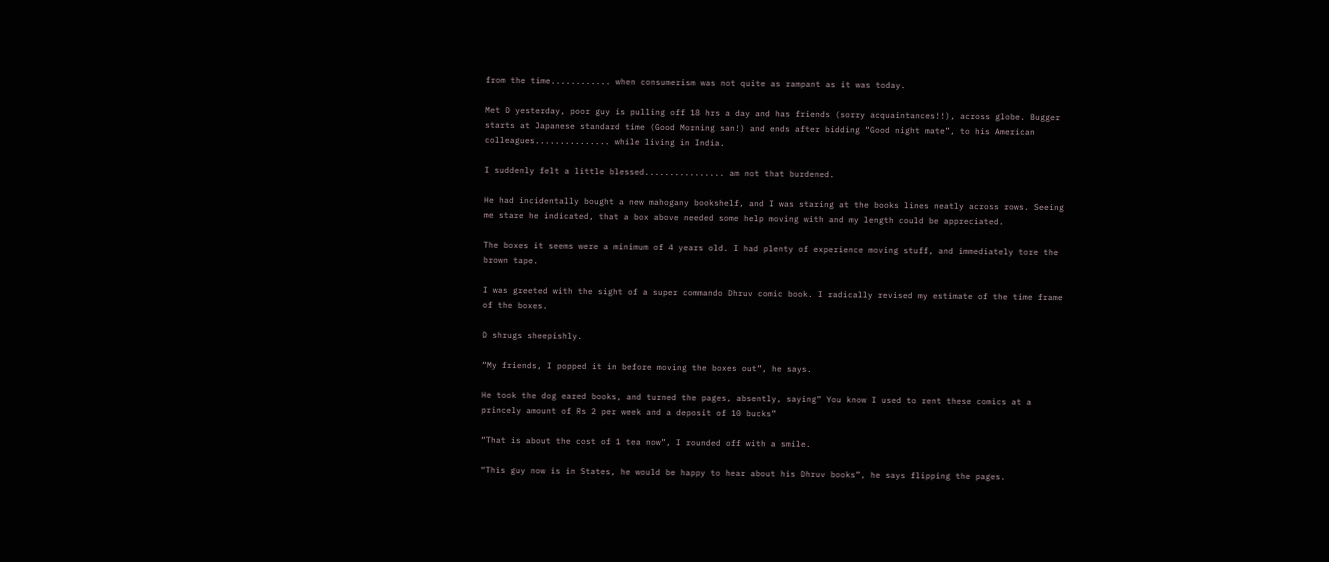from the time............ when consumerism was not quite as rampant as it was today.

Met D yesterday, poor guy is pulling off 18 hrs a day and has friends (sorry acquaintances!!), across globe. Bugger starts at Japanese standard time (Good Morning san!) and ends after bidding “Good night mate”, to his American colleagues............... while living in India.

I suddenly felt a little blessed................ am not that burdened.

He had incidentally bought a new mahogany bookshelf, and I was staring at the books lines neatly across rows. Seeing me stare he indicated, that a box above needed some help moving with and my length could be appreciated.

The boxes it seems were a minimum of 4 years old. I had plenty of experience moving stuff, and immediately tore the brown tape.

I was greeted with the sight of a super commando Dhruv comic book. I radically revised my estimate of the time frame of the boxes.

D shrugs sheepishly.

“My friends, I popped it in before moving the boxes out”, he says.

He took the dog eared books, and turned the pages, absently, saying” You know I used to rent these comics at a princely amount of Rs 2 per week and a deposit of 10 bucks”

“That is about the cost of 1 tea now”, I rounded off with a smile.

“This guy now is in States, he would be happy to hear about his Dhruv books”, he says flipping the pages.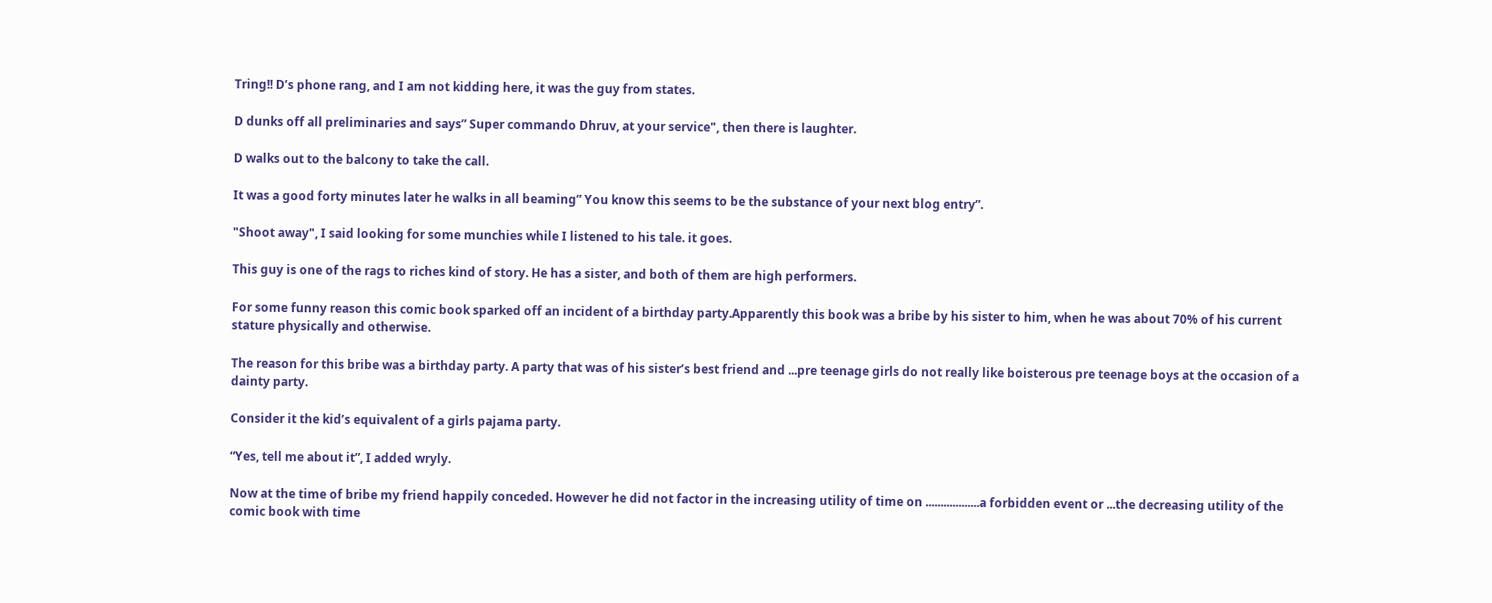Tring!! D’s phone rang, and I am not kidding here, it was the guy from states.

D dunks off all preliminaries and says” Super commando Dhruv, at your service", then there is laughter.

D walks out to the balcony to take the call.

It was a good forty minutes later he walks in all beaming” You know this seems to be the substance of your next blog entry”.

"Shoot away", I said looking for some munchies while I listened to his tale. it goes.

This guy is one of the rags to riches kind of story. He has a sister, and both of them are high performers.

For some funny reason this comic book sparked off an incident of a birthday party.Apparently this book was a bribe by his sister to him, when he was about 70% of his current stature physically and otherwise.

The reason for this bribe was a birthday party. A party that was of his sister’s best friend and ...pre teenage girls do not really like boisterous pre teenage boys at the occasion of a dainty party.

Consider it the kid’s equivalent of a girls pajama party.

“Yes, tell me about it”, I added wryly.

Now at the time of bribe my friend happily conceded. However he did not factor in the increasing utility of time on ..................a forbidden event or ...the decreasing utility of the comic book with time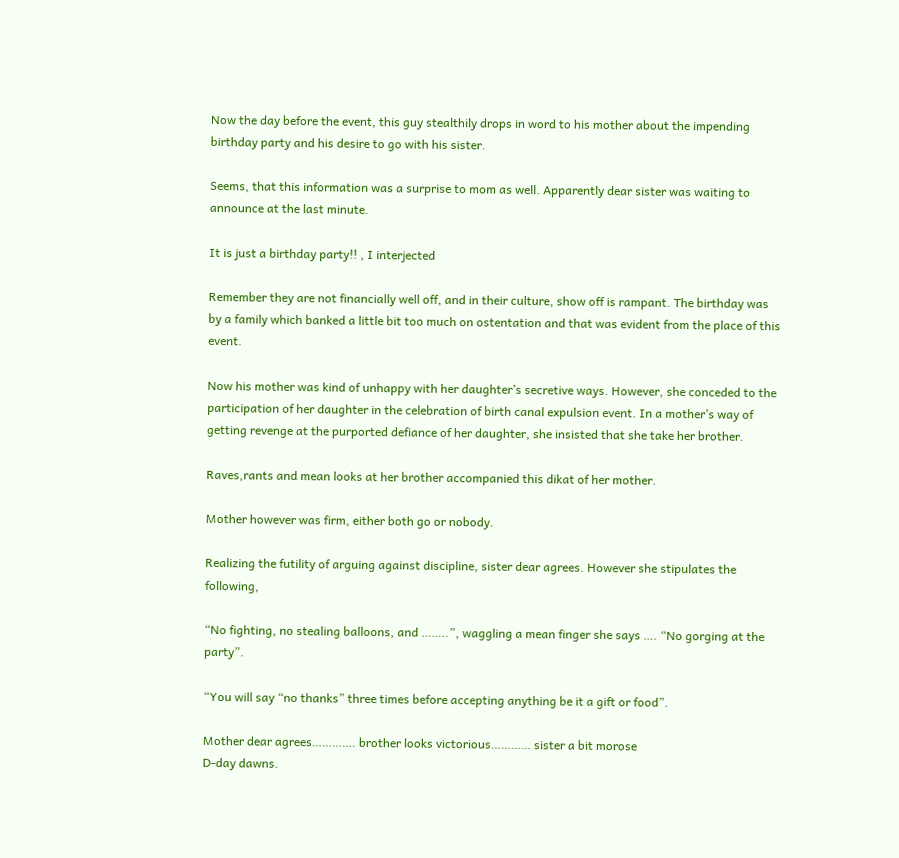Now the day before the event, this guy stealthily drops in word to his mother about the impending birthday party and his desire to go with his sister.

Seems, that this information was a surprise to mom as well. Apparently dear sister was waiting to announce at the last minute.

It is just a birthday party!! , I interjected

Remember they are not financially well off, and in their culture, show off is rampant. The birthday was by a family which banked a little bit too much on ostentation and that was evident from the place of this event.

Now his mother was kind of unhappy with her daughter’s secretive ways. However, she conceded to the participation of her daughter in the celebration of birth canal expulsion event. In a mother’s way of getting revenge at the purported defiance of her daughter, she insisted that she take her brother.

Raves,rants and mean looks at her brother accompanied this dikat of her mother.

Mother however was firm, either both go or nobody.

Realizing the futility of arguing against discipline, sister dear agrees. However she stipulates the following,

“No fighting, no stealing balloons, and ……..”, waggling a mean finger she says …. “No gorging at the party”.

“You will say “no thanks” three times before accepting anything be it a gift or food”.

Mother dear agrees…………. brother looks victorious………… sister a bit morose
D-day dawns.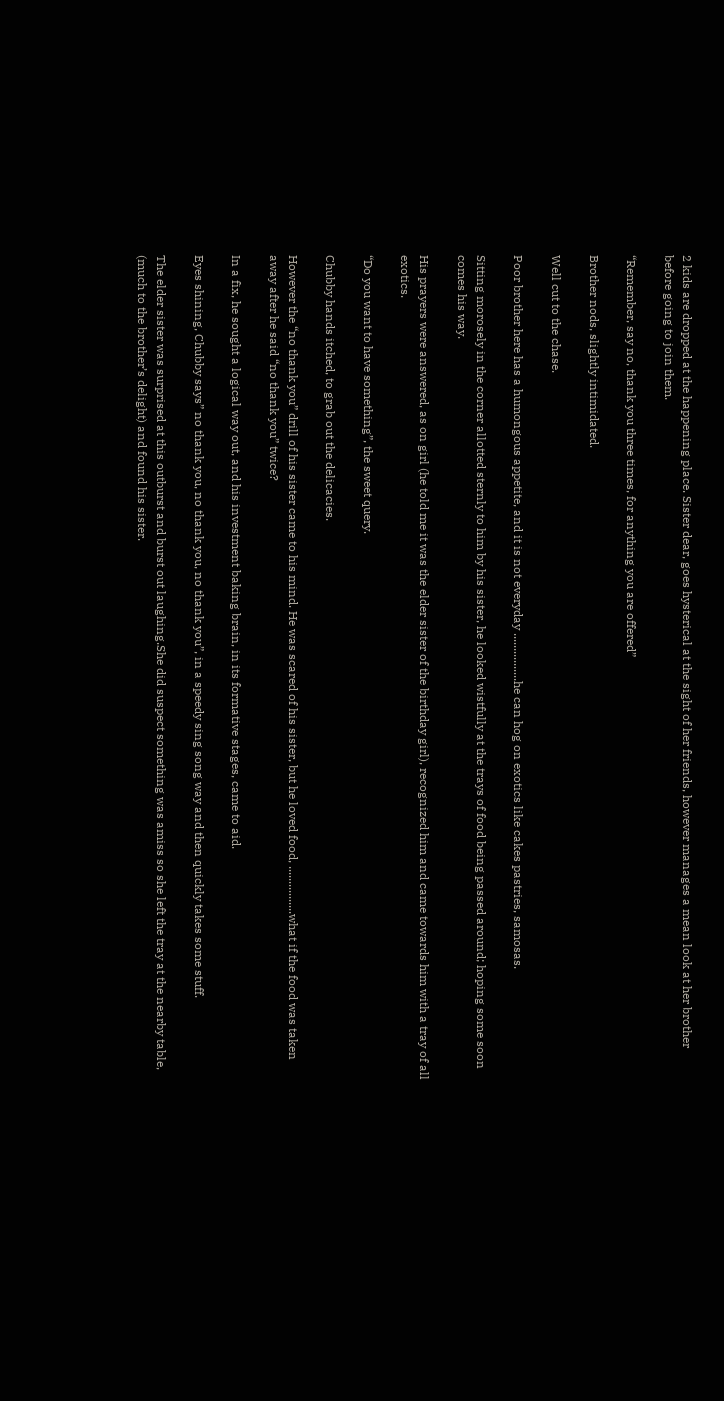2 kids are dropped at the happening place. Sister dear, goes hysterical at the sight of her friends, however manages a mean look at her brother before going to join them.

“Remember, say no, thank you three times, for anything you are offered”

Brother nods, slightly intimidated.

Well cut to the chase.

Poor brother here has a humongous appetite, and it is not everyday ................he can hog on exotics like cakes pastries, samosas.

Sitting morosely in the corner allotted sternly to him by his sister, he looked wistfully at the trays of food being passed around; hoping some soon comes his way.

His prayers were answered, as on girl (he told me it was the elder sister of the birthday girl), recognized him and came towards him with a tray of all exotics.

“Do you want to have something”, the sweet query.

Chubby hands itched, to grab out the delicacies.

However the “no thank you” drill of his sister came to his mind. He was scared of his sister, but he loved food, ................what if the food was taken away after he said “no thank you” twice?

In a fix, he sought a logical way out, and his investment baking brain, in its formative stages, came to aid.

Eyes shining, Chubby says” no thank you, no thank you, no thank you”, in a speedy sing song way and then quickly takes some stuff.

The elder sister was surprised at this outburst and burst out laughing.She did suspect something was amiss so she left the tray at the nearby table, (much to the brother’s delight) and found his sister.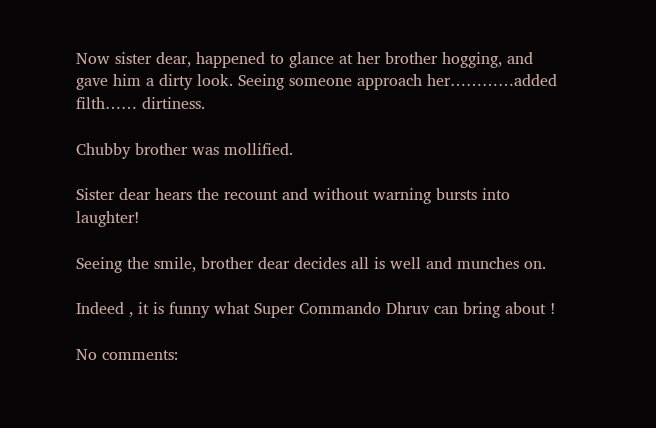Now sister dear, happened to glance at her brother hogging, and gave him a dirty look. Seeing someone approach her…………added filth…… dirtiness.

Chubby brother was mollified.

Sister dear hears the recount and without warning bursts into laughter!

Seeing the smile, brother dear decides all is well and munches on.

Indeed , it is funny what Super Commando Dhruv can bring about !

No comments: